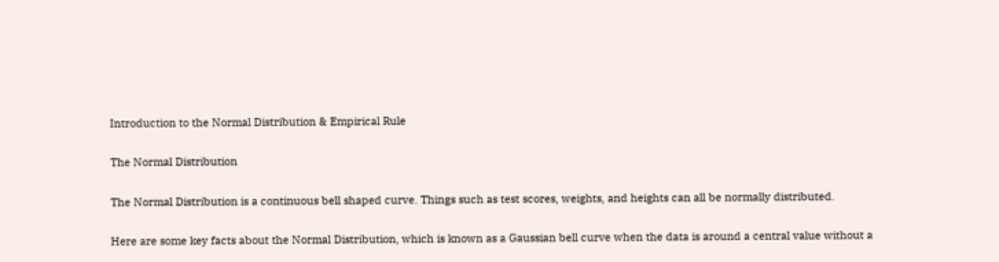Introduction to the Normal Distribution & Empirical Rule

The Normal Distribution

The Normal Distribution is a continuous bell shaped curve. Things such as test scores, weights, and heights can all be normally distributed.

Here are some key facts about the Normal Distribution, which is known as a Gaussian bell curve when the data is around a central value without a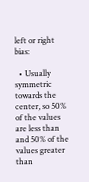left or right bias:

  • Usually symmetric towards the center, so 50% of the values are less than and 50% of the values greater than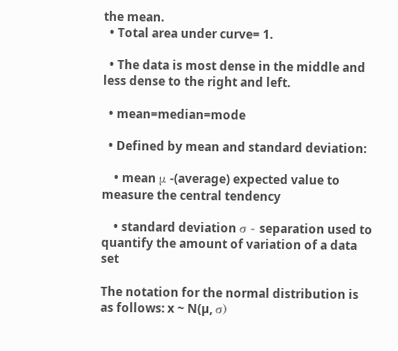the mean.
  • Total area under curve= 1.

  • The data is most dense in the middle and less dense to the right and left.

  • mean=median=mode

  • Defined by mean and standard deviation:

    • mean μ -(average) expected value to measure the central tendency

    • standard deviation σ - separation used to quantify the amount of variation of a data set

The notation for the normal distribution is as follows: x ~ N(µ, σ)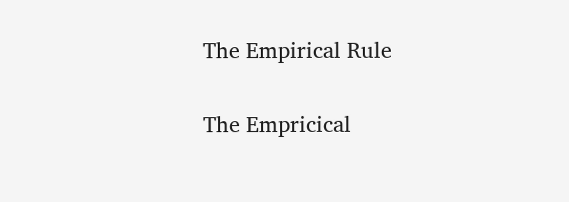The Empirical Rule

The Empricical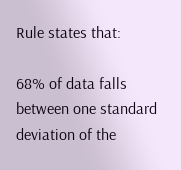Rule states that:

68% of data falls between one standard deviation of the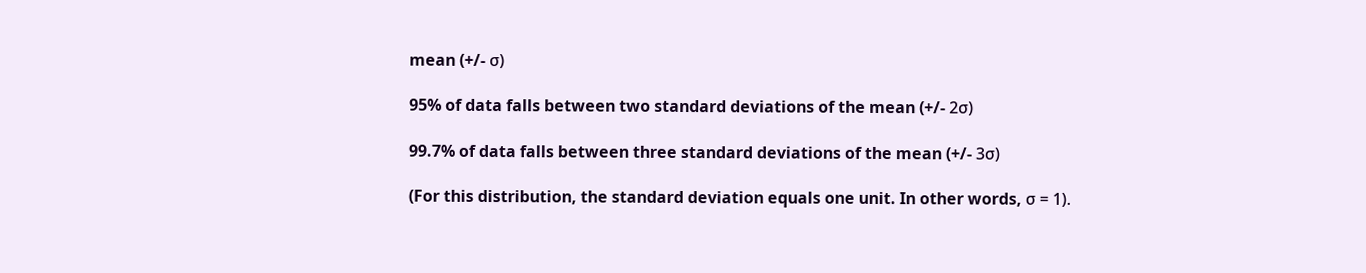mean (+/- σ)

95% of data falls between two standard deviations of the mean (+/- 2σ)

99.7% of data falls between three standard deviations of the mean (+/- 3σ)

(For this distribution, the standard deviation equals one unit. In other words, σ = 1).